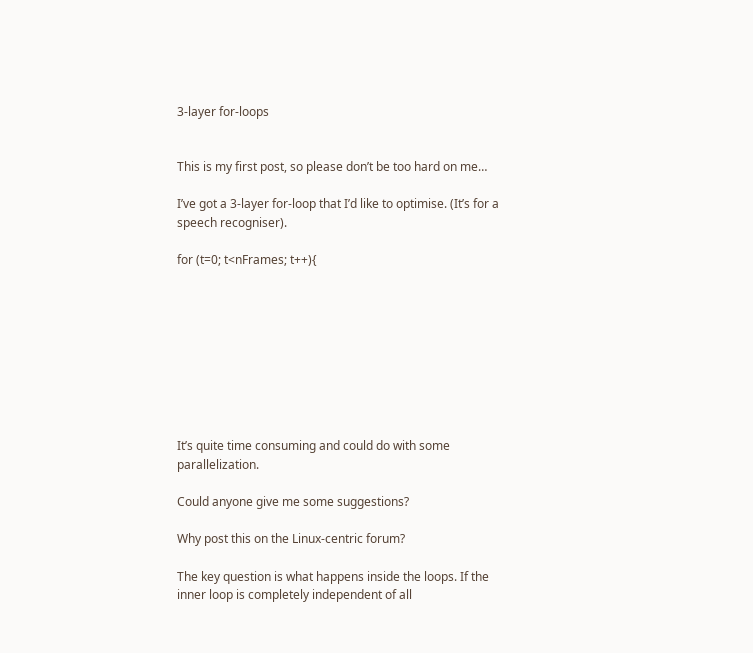3-layer for-loops


This is my first post, so please don’t be too hard on me…

I’ve got a 3-layer for-loop that I’d like to optimise. (It’s for a speech recogniser).

for (t=0; t<nFrames; t++){









It’s quite time consuming and could do with some parallelization.

Could anyone give me some suggestions?

Why post this on the Linux-centric forum?

The key question is what happens inside the loops. If the inner loop is completely independent of all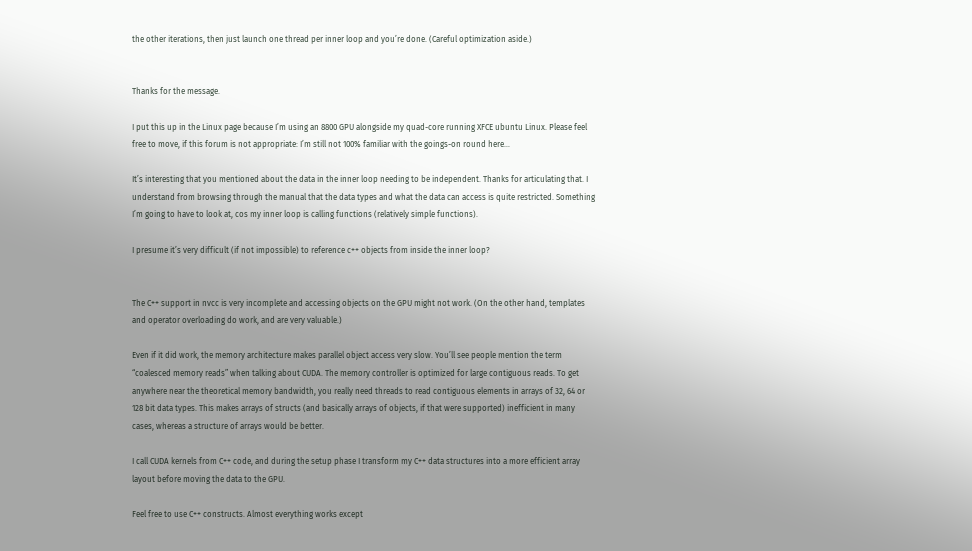the other iterations, then just launch one thread per inner loop and you’re done. (Careful optimization aside.)


Thanks for the message.

I put this up in the Linux page because I’m using an 8800 GPU alongside my quad-core running XFCE ubuntu Linux. Please feel free to move, if this forum is not appropriate: I’m still not 100% familiar with the goings-on round here…

It’s interesting that you mentioned about the data in the inner loop needing to be independent. Thanks for articulating that. I understand from browsing through the manual that the data types and what the data can access is quite restricted. Something I’m going to have to look at, cos my inner loop is calling functions (relatively simple functions).

I presume it’s very difficult (if not impossible) to reference c++ objects from inside the inner loop?


The C++ support in nvcc is very incomplete and accessing objects on the GPU might not work. (On the other hand, templates and operator overloading do work, and are very valuable.)

Even if it did work, the memory architecture makes parallel object access very slow. You’ll see people mention the term “coalesced memory reads” when talking about CUDA. The memory controller is optimized for large contiguous reads. To get anywhere near the theoretical memory bandwidth, you really need threads to read contiguous elements in arrays of 32, 64 or 128 bit data types. This makes arrays of structs (and basically arrays of objects, if that were supported) inefficient in many cases, whereas a structure of arrays would be better.

I call CUDA kernels from C++ code, and during the setup phase I transform my C++ data structures into a more efficient array layout before moving the data to the GPU.

Feel free to use C++ constructs. Almost everything works except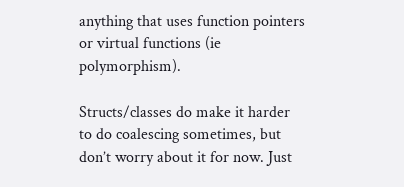anything that uses function pointers or virtual functions (ie polymorphism).

Structs/classes do make it harder to do coalescing sometimes, but don’t worry about it for now. Just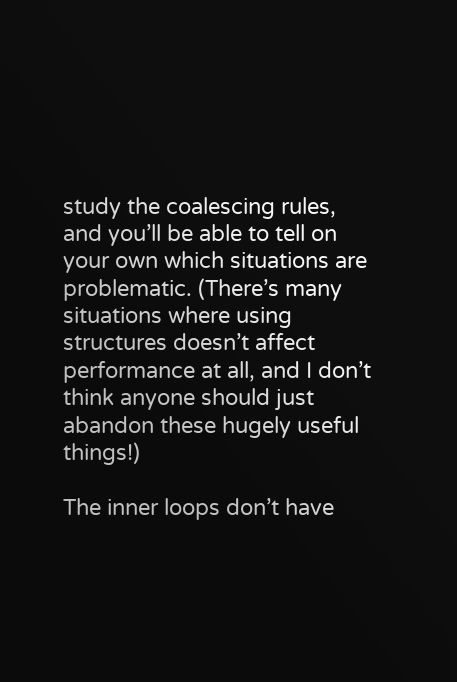study the coalescing rules, and you’ll be able to tell on your own which situations are problematic. (There’s many situations where using structures doesn’t affect performance at all, and I don’t think anyone should just abandon these hugely useful things!)

The inner loops don’t have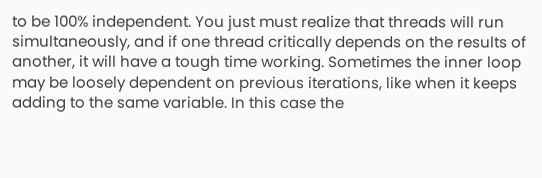to be 100% independent. You just must realize that threads will run simultaneously, and if one thread critically depends on the results of another, it will have a tough time working. Sometimes the inner loop may be loosely dependent on previous iterations, like when it keeps adding to the same variable. In this case the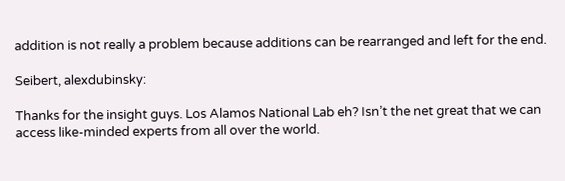addition is not really a problem because additions can be rearranged and left for the end.

Seibert, alexdubinsky:

Thanks for the insight guys. Los Alamos National Lab eh? Isn’t the net great that we can access like-minded experts from all over the world.